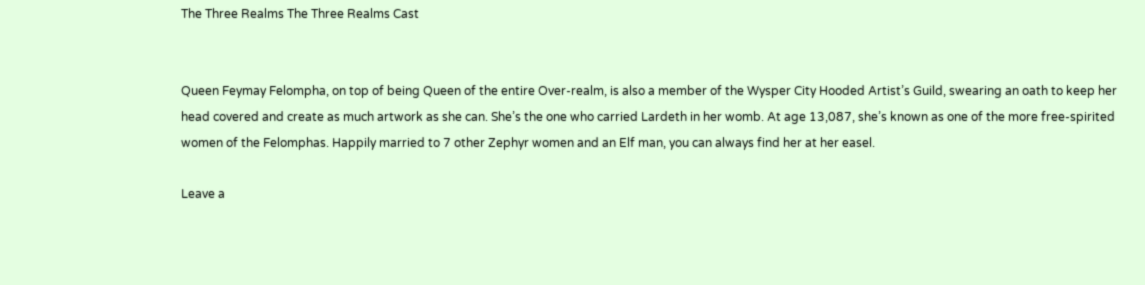The Three Realms The Three Realms Cast


Queen Feymay Felompha, on top of being Queen of the entire Over-realm, is also a member of the Wysper City Hooded Artist’s Guild, swearing an oath to keep her head covered and create as much artwork as she can. She’s the one who carried Lardeth in her womb. At age 13,087, she’s known as one of the more free-spirited women of the Felomphas. Happily married to 7 other Zephyr women and an Elf man, you can always find her at her easel.

Leave a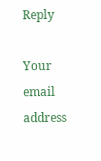Reply

Your email address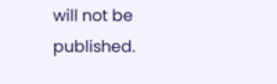will not be published.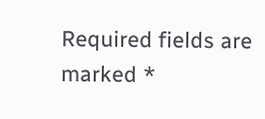Required fields are marked *